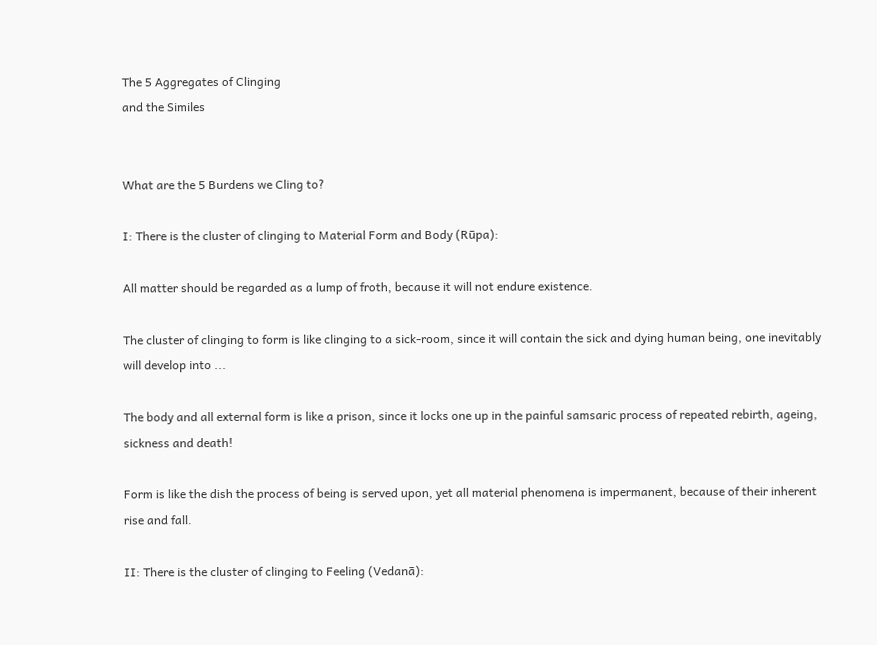The 5 Aggregates of Clinging
and the Similes


What are the 5 Burdens we Cling to?

I: There is the cluster of clinging to Material Form and Body (Rūpa):

All matter should be regarded as a lump of froth, because it will not endure existence.

The cluster of clinging to form is like clinging to a sick-room, since it will contain the sick and dying human being, one inevitably will develop into ...

The body and all external form is like a prison, since it locks one up in the painful samsaric process of repeated rebirth, ageing, sickness and death!

Form is like the dish the process of being is served upon, yet all material phenomena is impermanent, because of their inherent rise and fall.

II: There is the cluster of clinging to Feeling (Vedanā):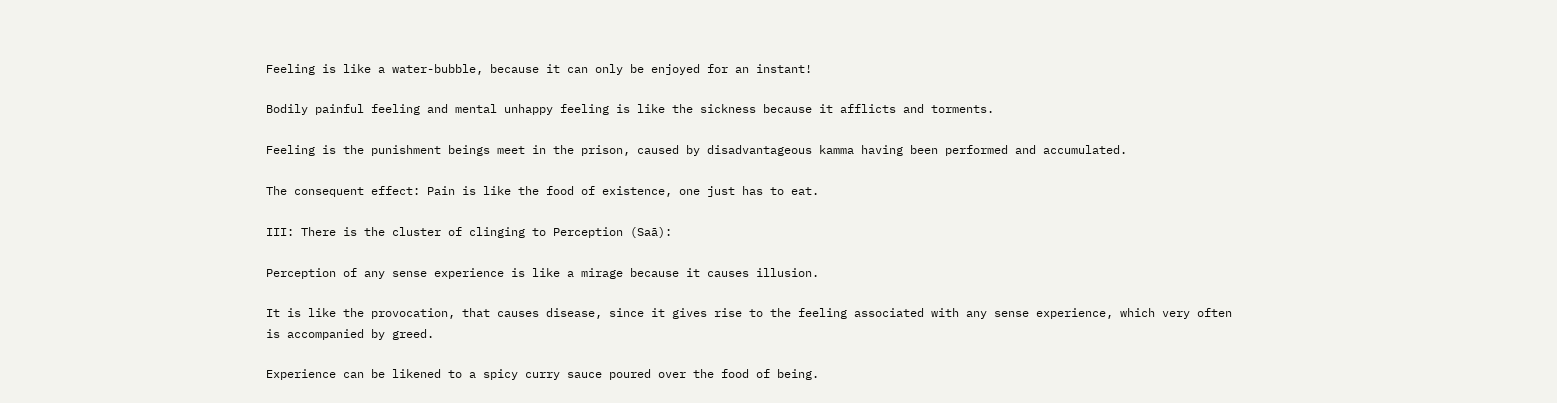Feeling is like a water-bubble, because it can only be enjoyed for an instant!

Bodily painful feeling and mental unhappy feeling is like the sickness because it afflicts and torments.

Feeling is the punishment beings meet in the prison, caused by disadvantageous kamma having been performed and accumulated.

The consequent effect: Pain is like the food of existence, one just has to eat.

III: There is the cluster of clinging to Perception (Saā):

Perception of any sense experience is like a mirage because it causes illusion.

It is like the provocation, that causes disease, since it gives rise to the feeling associated with any sense experience, which very often is accompanied by greed.

Experience can be likened to a spicy curry sauce poured over the food of being.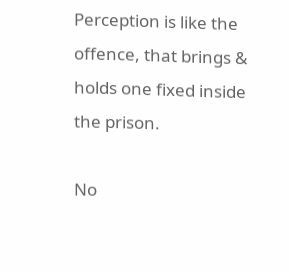Perception is like the offence, that brings & holds one fixed inside the prison.

No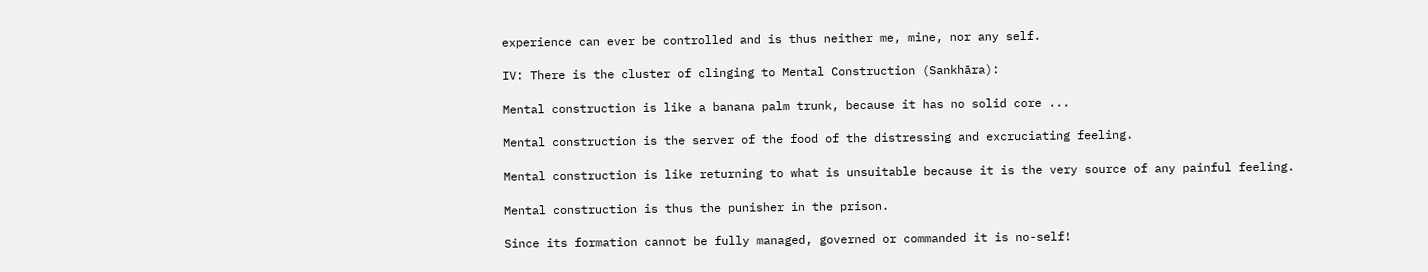experience can ever be controlled and is thus neither me, mine, nor any self.

IV: There is the cluster of clinging to Mental Construction (Sankhāra):

Mental construction is like a banana palm trunk, because it has no solid core ...

Mental construction is the server of the food of the distressing and excruciating feeling.

Mental construction is like returning to what is unsuitable because it is the very source of any painful feeling.

Mental construction is thus the punisher in the prison.

Since its formation cannot be fully managed, governed or commanded it is no-self!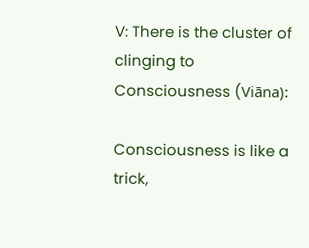V: There is the cluster of clinging to Consciousness (Viāna):

Consciousness is like a trick,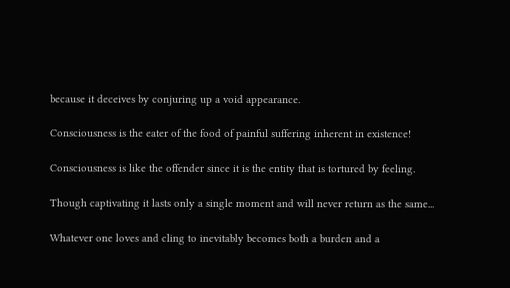because it deceives by conjuring up a void appearance.

Consciousness is the eater of the food of painful suffering inherent in existence!

Consciousness is like the offender since it is the entity that is tortured by feeling.

Though captivating it lasts only a single moment and will never return as the same...

Whatever one loves and cling to inevitably becomes both a burden and a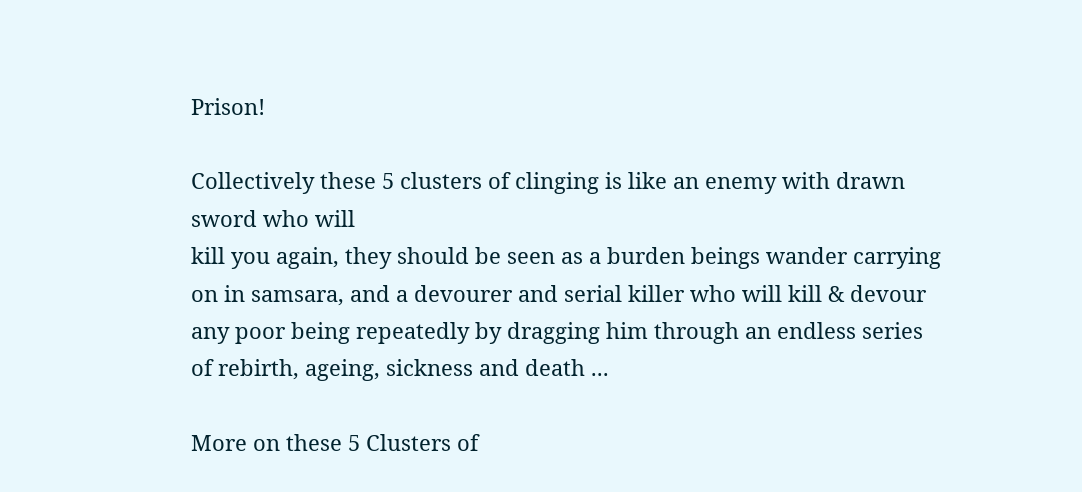Prison!

Collectively these 5 clusters of clinging is like an enemy with drawn sword who will
kill you again, they should be seen as a burden beings wander carrying on in samsara, and a devourer and serial killer who will kill & devour any poor being repeatedly by dragging him through an endless series of rebirth, ageing, sickness and death ...

More on these 5 Clusters of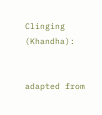Clinging (Khandha):


adapted from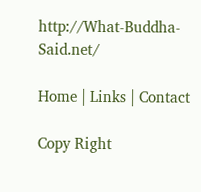http://What-Buddha-Said.net/

Home | Links | Contact

Copy Right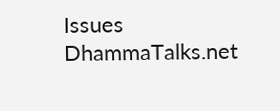Issues  DhammaTalks.net